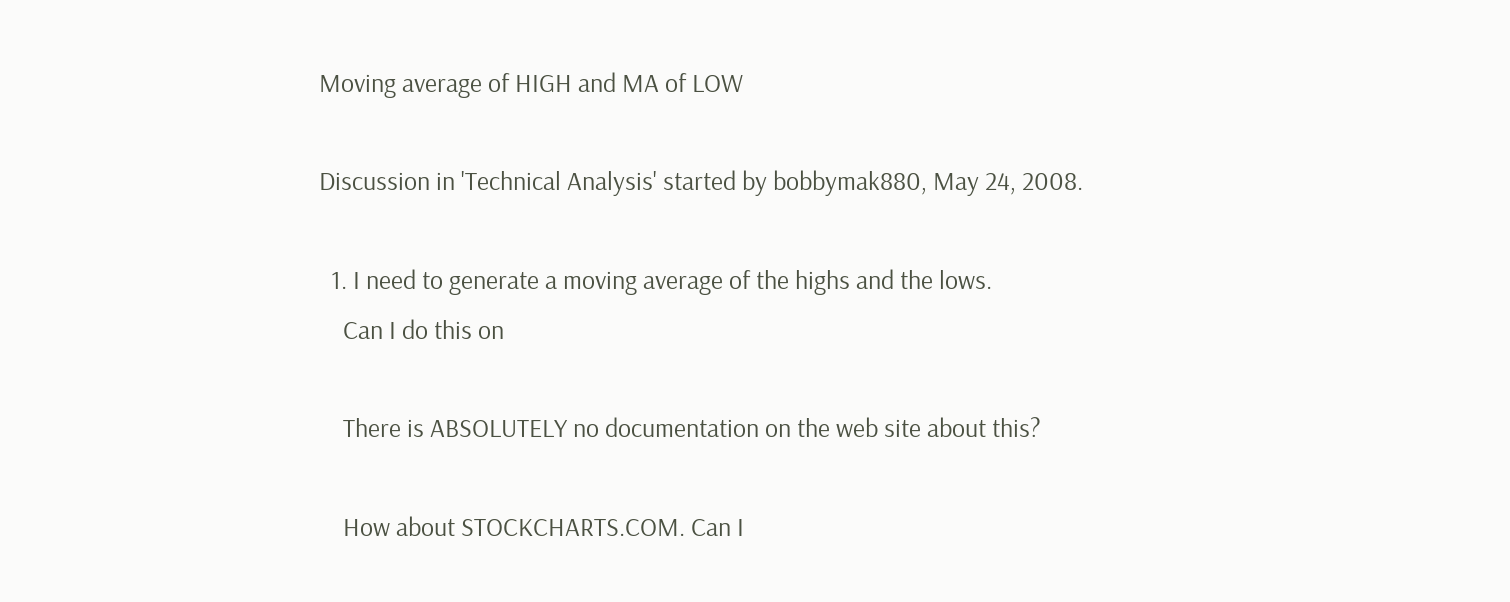Moving average of HIGH and MA of LOW

Discussion in 'Technical Analysis' started by bobbymak880, May 24, 2008.

  1. I need to generate a moving average of the highs and the lows.
    Can I do this on

    There is ABSOLUTELY no documentation on the web site about this?

    How about STOCKCHARTS.COM. Can I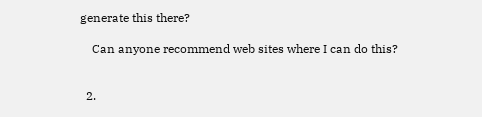generate this there?

    Can anyone recommend web sites where I can do this?


  2.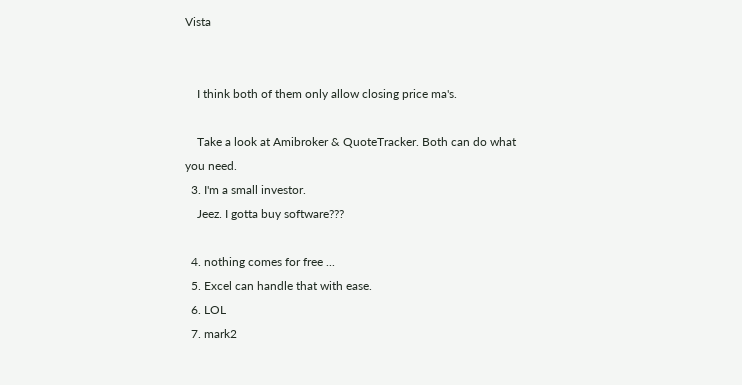Vista


    I think both of them only allow closing price ma's.

    Take a look at Amibroker & QuoteTracker. Both can do what you need.
  3. I'm a small investor.
    Jeez. I gotta buy software???

  4. nothing comes for free ...
  5. Excel can handle that with ease.
  6. LOL
  7. mark2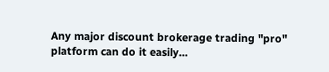Any major discount brokerage trading "pro" platform can do it easily...